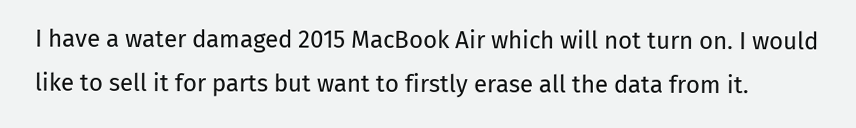I have a water damaged 2015 MacBook Air which will not turn on. I would like to sell it for parts but want to firstly erase all the data from it.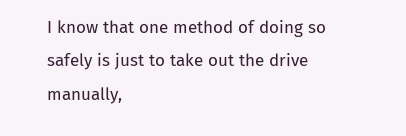I know that one method of doing so safely is just to take out the drive manually,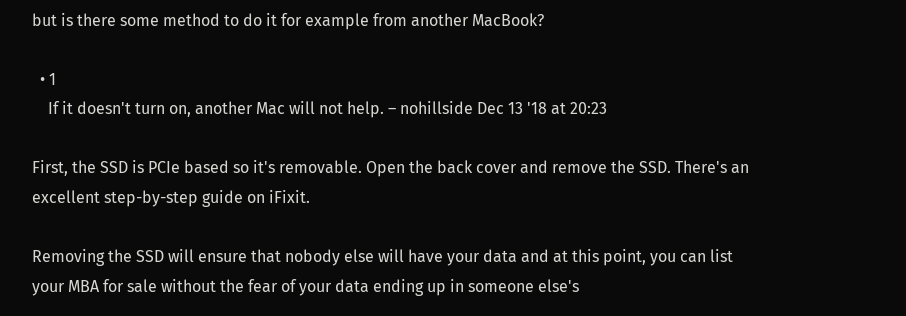but is there some method to do it for example from another MacBook?

  • 1
    If it doesn't turn on, another Mac will not help. – nohillside Dec 13 '18 at 20:23

First, the SSD is PCIe based so it's removable. Open the back cover and remove the SSD. There's an excellent step-by-step guide on iFixit.

Removing the SSD will ensure that nobody else will have your data and at this point, you can list your MBA for sale without the fear of your data ending up in someone else's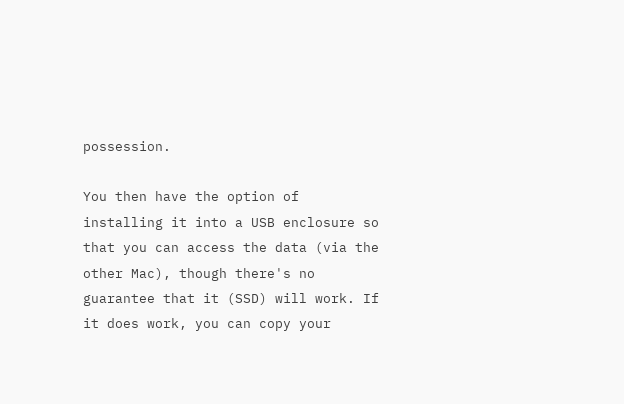possession.

You then have the option of installing it into a USB enclosure so that you can access the data (via the other Mac), though there's no guarantee that it (SSD) will work. If it does work, you can copy your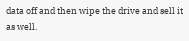data off and then wipe the drive and sell it as well.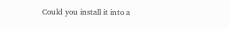Could you install it into a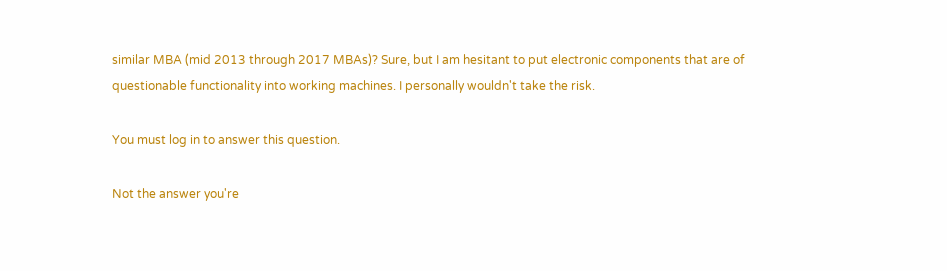similar MBA (mid 2013 through 2017 MBAs)? Sure, but I am hesitant to put electronic components that are of questionable functionality into working machines. I personally wouldn't take the risk.

You must log in to answer this question.

Not the answer you're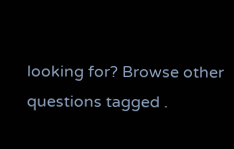looking for? Browse other questions tagged .